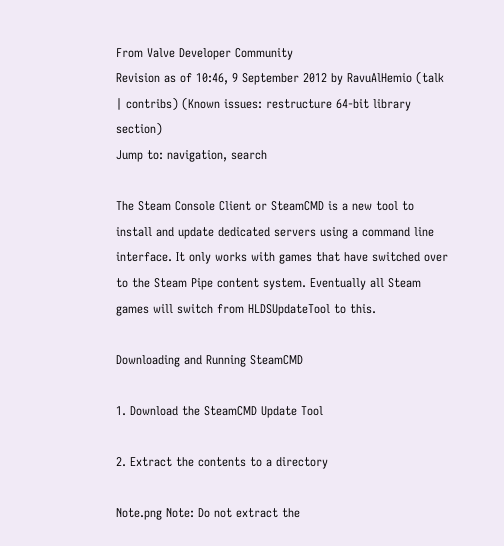From Valve Developer Community
Revision as of 10:46, 9 September 2012 by RavuAlHemio (talk | contribs) (Known issues: restructure 64-bit library section)
Jump to: navigation, search

The Steam Console Client or SteamCMD is a new tool to install and update dedicated servers using a command line interface. It only works with games that have switched over to the Steam Pipe content system. Eventually all Steam games will switch from HLDSUpdateTool to this.

Downloading and Running SteamCMD

1. Download the SteamCMD Update Tool

2. Extract the contents to a directory

Note.png Note: Do not extract the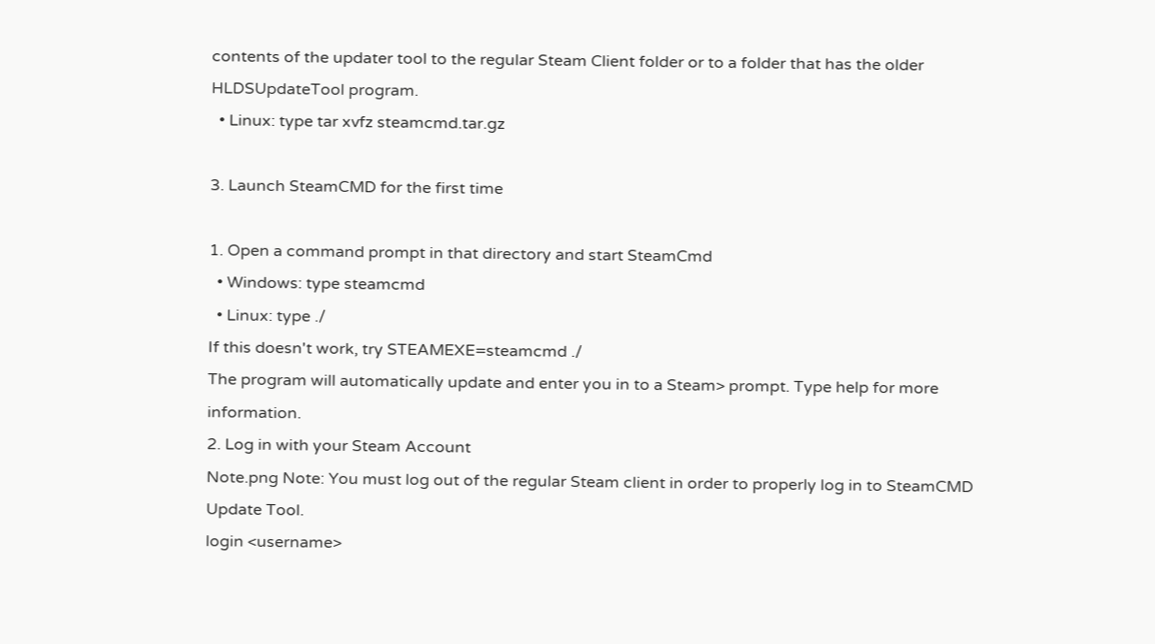contents of the updater tool to the regular Steam Client folder or to a folder that has the older HLDSUpdateTool program.
  • Linux: type tar xvfz steamcmd.tar.gz

3. Launch SteamCMD for the first time

1. Open a command prompt in that directory and start SteamCmd
  • Windows: type steamcmd
  • Linux: type ./
If this doesn't work, try STEAMEXE=steamcmd ./
The program will automatically update and enter you in to a Steam> prompt. Type help for more information.
2. Log in with your Steam Account
Note.png Note: You must log out of the regular Steam client in order to properly log in to SteamCMD Update Tool.
login <username>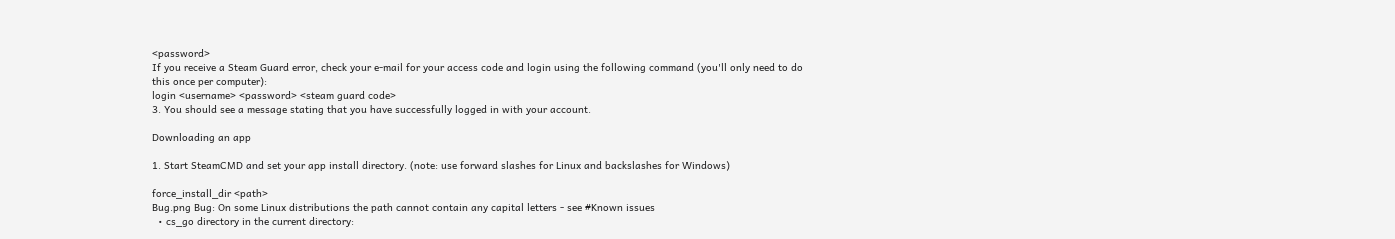<password>
If you receive a Steam Guard error, check your e-mail for your access code and login using the following command (you'll only need to do this once per computer):
login <username> <password> <steam guard code>
3. You should see a message stating that you have successfully logged in with your account.

Downloading an app

1. Start SteamCMD and set your app install directory. (note: use forward slashes for Linux and backslashes for Windows)

force_install_dir <path>
Bug.png Bug: On some Linux distributions the path cannot contain any capital letters - see #Known issues
  • cs_go directory in the current directory: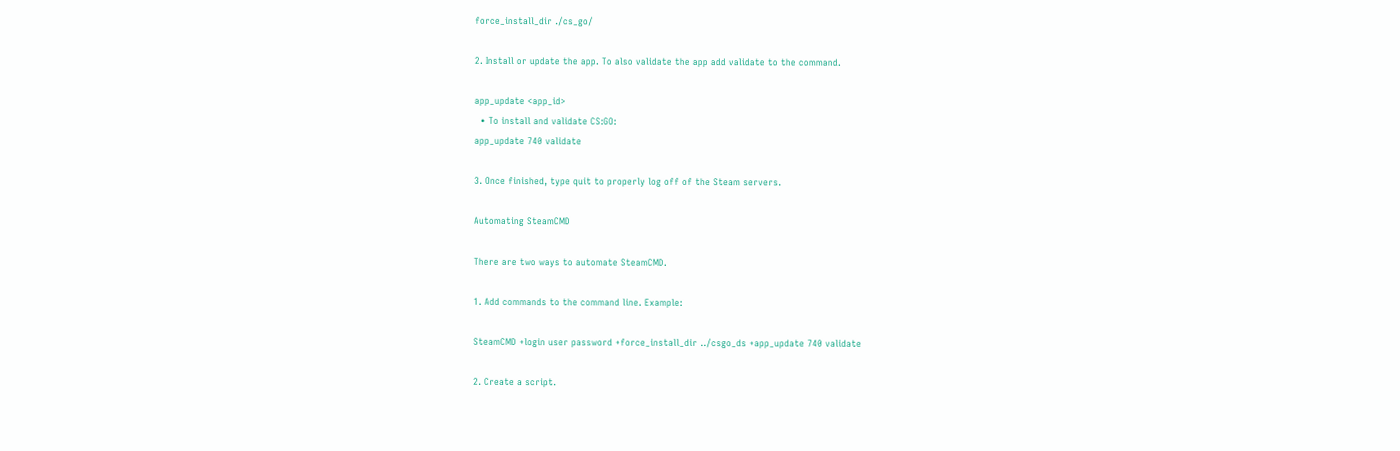force_install_dir ./cs_go/

2. Install or update the app. To also validate the app add validate to the command.

app_update <app_id>
  • To install and validate CS:GO:
app_update 740 validate

3. Once finished, type quit to properly log off of the Steam servers.

Automating SteamCMD

There are two ways to automate SteamCMD.

1. Add commands to the command line. Example:

SteamCMD +login user password +force_install_dir ../csgo_ds +app_update 740 validate

2. Create a script.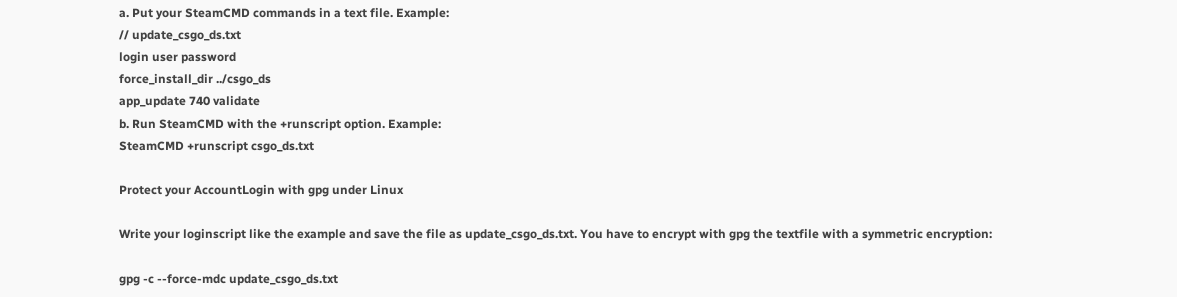a. Put your SteamCMD commands in a text file. Example:
// update_csgo_ds.txt
login user password
force_install_dir ../csgo_ds
app_update 740 validate
b. Run SteamCMD with the +runscript option. Example:
SteamCMD +runscript csgo_ds.txt

Protect your AccountLogin with gpg under Linux

Write your loginscript like the example and save the file as update_csgo_ds.txt. You have to encrypt with gpg the textfile with a symmetric encryption:

gpg -c --force-mdc update_csgo_ds.txt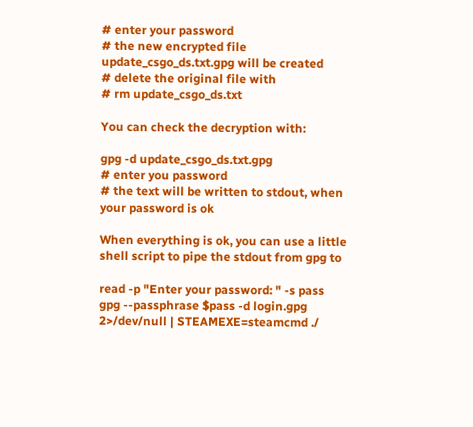# enter your password
# the new encrypted file update_csgo_ds.txt.gpg will be created
# delete the original file with
# rm update_csgo_ds.txt

You can check the decryption with:

gpg -d update_csgo_ds.txt.gpg
# enter you password
# the text will be written to stdout, when your password is ok

When everything is ok, you can use a little shell script to pipe the stdout from gpg to

read -p "Enter your password: " -s pass
gpg --passphrase $pass -d login.gpg 2>/dev/null | STEAMEXE=steamcmd ./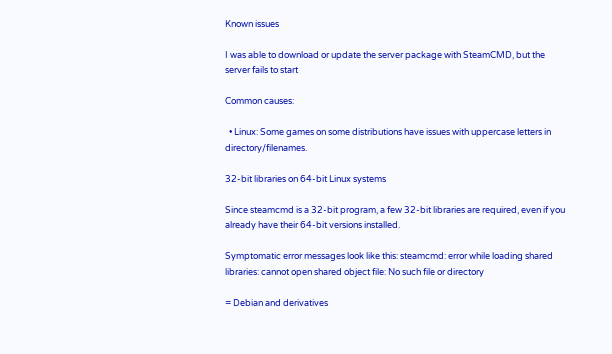Known issues

I was able to download or update the server package with SteamCMD, but the server fails to start

Common causes:

  • Linux: Some games on some distributions have issues with uppercase letters in directory/filenames.

32-bit libraries on 64-bit Linux systems

Since steamcmd is a 32-bit program, a few 32-bit libraries are required, even if you already have their 64-bit versions installed.

Symptomatic error messages look like this: steamcmd: error while loading shared libraries: cannot open shared object file: No such file or directory

= Debian and derivatives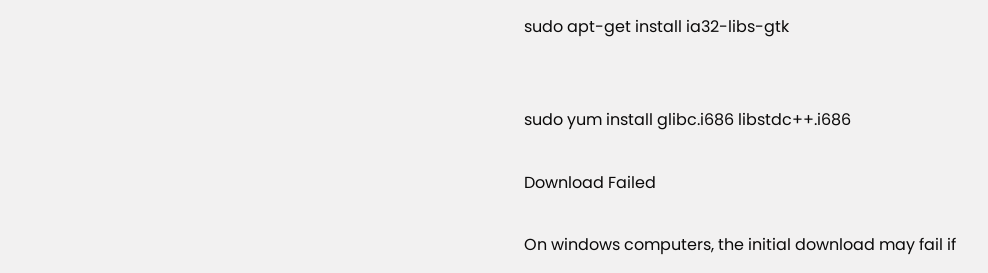sudo apt-get install ia32-libs-gtk


sudo yum install glibc.i686 libstdc++.i686

Download Failed

On windows computers, the initial download may fail if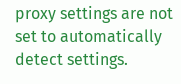proxy settings are not set to automatically detect settings.